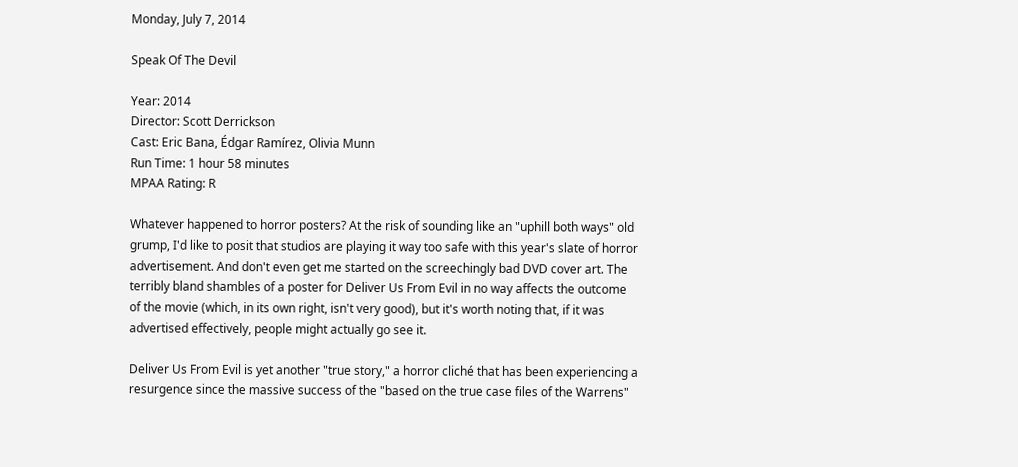Monday, July 7, 2014

Speak Of The Devil

Year: 2014
Director: Scott Derrickson
Cast: Eric Bana, Édgar Ramírez, Olivia Munn
Run Time: 1 hour 58 minutes
MPAA Rating: R

Whatever happened to horror posters? At the risk of sounding like an "uphill both ways" old grump, I'd like to posit that studios are playing it way too safe with this year's slate of horror advertisement. And don't even get me started on the screechingly bad DVD cover art. The terribly bland shambles of a poster for Deliver Us From Evil in no way affects the outcome of the movie (which, in its own right, isn't very good), but it's worth noting that, if it was advertised effectively, people might actually go see it.

Deliver Us From Evil is yet another "true story," a horror cliché that has been experiencing a resurgence since the massive success of the "based on the true case files of the Warrens"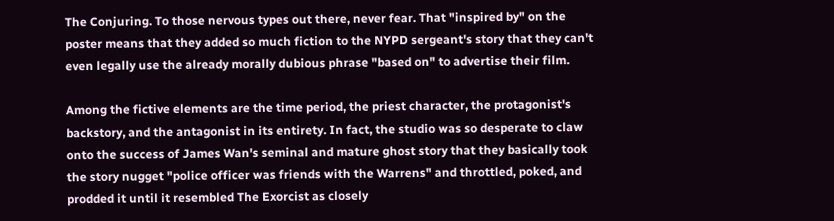The Conjuring. To those nervous types out there, never fear. That "inspired by" on the poster means that they added so much fiction to the NYPD sergeant's story that they can't even legally use the already morally dubious phrase "based on" to advertise their film.

Among the fictive elements are the time period, the priest character, the protagonist's backstory, and the antagonist in its entirety. In fact, the studio was so desperate to claw onto the success of James Wan's seminal and mature ghost story that they basically took the story nugget "police officer was friends with the Warrens" and throttled, poked, and prodded it until it resembled The Exorcist as closely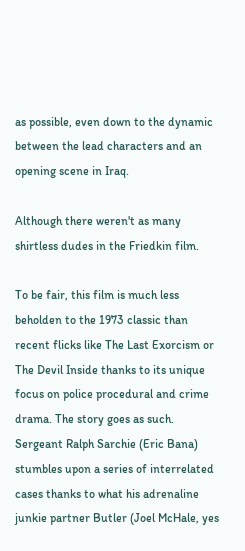as possible, even down to the dynamic between the lead characters and an opening scene in Iraq.

Although there weren't as many shirtless dudes in the Friedkin film.

To be fair, this film is much less beholden to the 1973 classic than recent flicks like The Last Exorcism or The Devil Inside thanks to its unique focus on police procedural and crime drama. The story goes as such. Sergeant Ralph Sarchie (Eric Bana) stumbles upon a series of interrelated cases thanks to what his adrenaline junkie partner Butler (Joel McHale, yes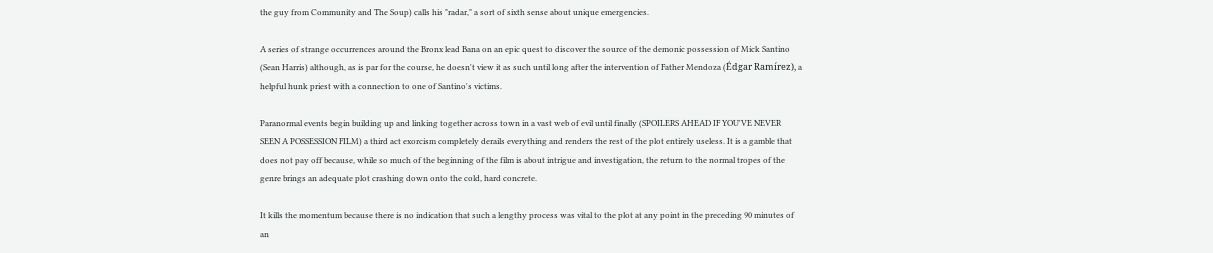the guy from Community and The Soup) calls his "radar," a sort of sixth sense about unique emergencies.

A series of strange occurrences around the Bronx lead Bana on an epic quest to discover the source of the demonic possession of Mick Santino (Sean Harris) although, as is par for the course, he doesn't view it as such until long after the intervention of Father Mendoza (Édgar Ramírez), a helpful hunk priest with a connection to one of Santino's victims.

Paranormal events begin building up and linking together across town in a vast web of evil until finally (SPOILERS AHEAD IF YOU'VE NEVER SEEN A POSSESSION FILM) a third act exorcism completely derails everything and renders the rest of the plot entirely useless. It is a gamble that does not pay off because, while so much of the beginning of the film is about intrigue and investigation, the return to the normal tropes of the genre brings an adequate plot crashing down onto the cold, hard concrete.

It kills the momentum because there is no indication that such a lengthy process was vital to the plot at any point in the preceding 90 minutes of an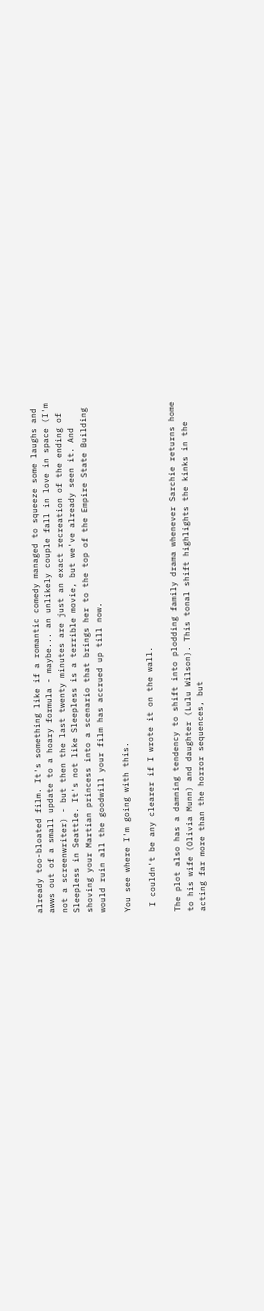already too-bloated film. It's something like if a romantic comedy managed to squeeze some laughs and awws out of a small update to a hoary formula - maybe... an unlikely couple fall in love in space (I'm not a screenwriter) - but then the last twenty minutes are just an exact recreation of the ending of Sleepless in Seattle. It's not like Sleepless is a terrible movie, but we've already seen it. And shoving your Martian princess into a scenario that brings her to the top of the Empire State Building would ruin all the goodwill your film has accrued up till now.

You see where I'm going with this.

 I couldn't be any clearer if I wrote it on the wall.

The plot also has a damning tendency to shift into plodding family drama whenever Sarchie returns home to his wife (Olivia Munn) and daughter (Lulu Wilson). This tonal shift highlights the kinks in the acting far more than the horror sequences, but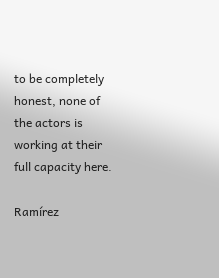to be completely honest, none of the actors is working at their full capacity here.

Ramírez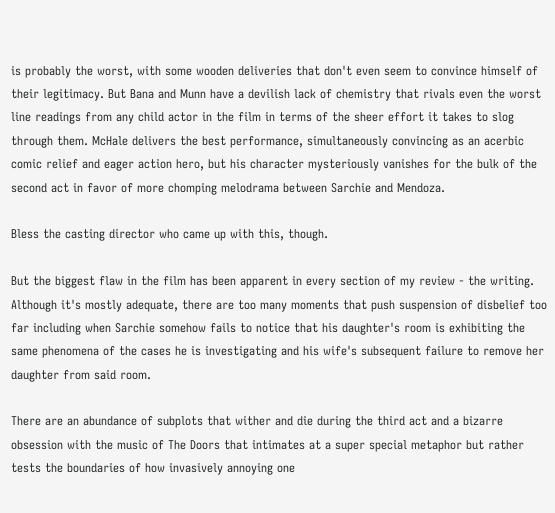is probably the worst, with some wooden deliveries that don't even seem to convince himself of their legitimacy. But Bana and Munn have a devilish lack of chemistry that rivals even the worst line readings from any child actor in the film in terms of the sheer effort it takes to slog through them. McHale delivers the best performance, simultaneously convincing as an acerbic comic relief and eager action hero, but his character mysteriously vanishes for the bulk of the second act in favor of more chomping melodrama between Sarchie and Mendoza.

Bless the casting director who came up with this, though.

But the biggest flaw in the film has been apparent in every section of my review - the writing. Although it's mostly adequate, there are too many moments that push suspension of disbelief too far including when Sarchie somehow fails to notice that his daughter's room is exhibiting the same phenomena of the cases he is investigating and his wife's subsequent failure to remove her daughter from said room.

There are an abundance of subplots that wither and die during the third act and a bizarre obsession with the music of The Doors that intimates at a super special metaphor but rather tests the boundaries of how invasively annoying one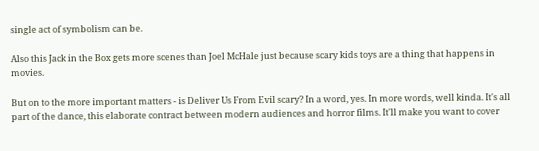single act of symbolism can be.

Also this Jack in the Box gets more scenes than Joel McHale just because scary kids toys are a thing that happens in movies.

But on to the more important matters - is Deliver Us From Evil scary? In a word, yes. In more words, well kinda. It's all part of the dance, this elaborate contract between modern audiences and horror films. It'll make you want to cover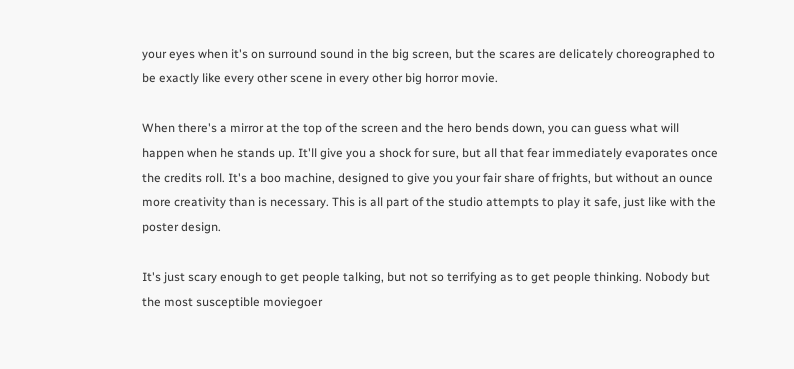your eyes when it's on surround sound in the big screen, but the scares are delicately choreographed to be exactly like every other scene in every other big horror movie.

When there's a mirror at the top of the screen and the hero bends down, you can guess what will happen when he stands up. It'll give you a shock for sure, but all that fear immediately evaporates once the credits roll. It's a boo machine, designed to give you your fair share of frights, but without an ounce more creativity than is necessary. This is all part of the studio attempts to play it safe, just like with the poster design.

It's just scary enough to get people talking, but not so terrifying as to get people thinking. Nobody but the most susceptible moviegoer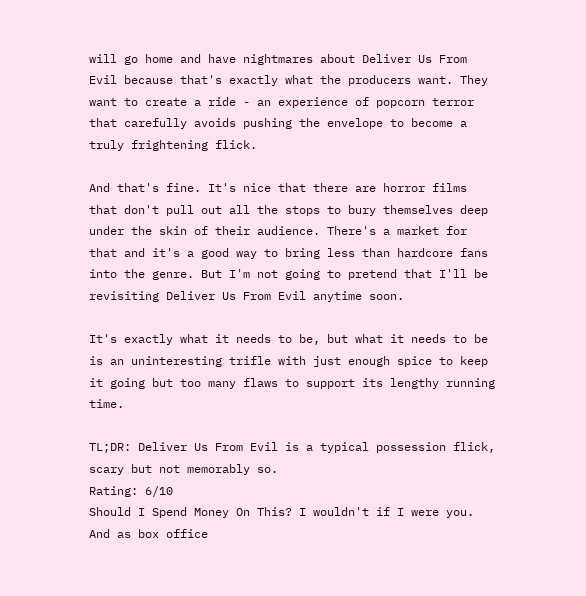will go home and have nightmares about Deliver Us From Evil because that's exactly what the producers want. They want to create a ride - an experience of popcorn terror that carefully avoids pushing the envelope to become a truly frightening flick.

And that's fine. It's nice that there are horror films that don't pull out all the stops to bury themselves deep under the skin of their audience. There's a market for that and it's a good way to bring less than hardcore fans into the genre. But I'm not going to pretend that I'll be revisiting Deliver Us From Evil anytime soon.

It's exactly what it needs to be, but what it needs to be is an uninteresting trifle with just enough spice to keep it going but too many flaws to support its lengthy running time.

TL;DR: Deliver Us From Evil is a typical possession flick, scary but not memorably so.
Rating: 6/10
Should I Spend Money On This? I wouldn't if I were you. And as box office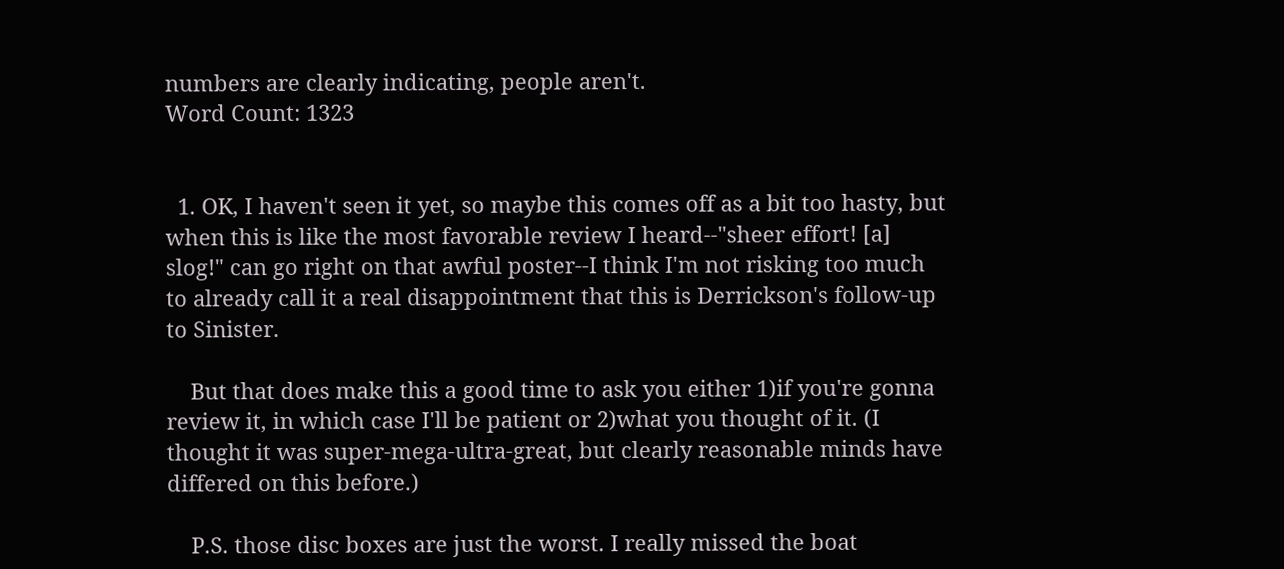numbers are clearly indicating, people aren't.
Word Count: 1323


  1. OK, I haven't seen it yet, so maybe this comes off as a bit too hasty, but when this is like the most favorable review I heard--"sheer effort! [a] slog!" can go right on that awful poster--I think I'm not risking too much to already call it a real disappointment that this is Derrickson's follow-up to Sinister.

    But that does make this a good time to ask you either 1)if you're gonna review it, in which case I'll be patient or 2)what you thought of it. (I thought it was super-mega-ultra-great, but clearly reasonable minds have differed on this before.)

    P.S. those disc boxes are just the worst. I really missed the boat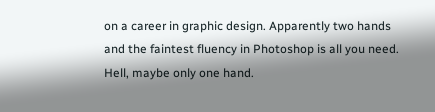on a career in graphic design. Apparently two hands and the faintest fluency in Photoshop is all you need. Hell, maybe only one hand.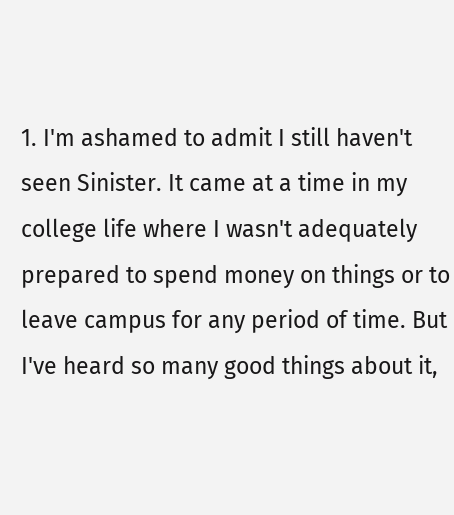1. I'm ashamed to admit I still haven't seen Sinister. It came at a time in my college life where I wasn't adequately prepared to spend money on things or to leave campus for any period of time. But I've heard so many good things about it,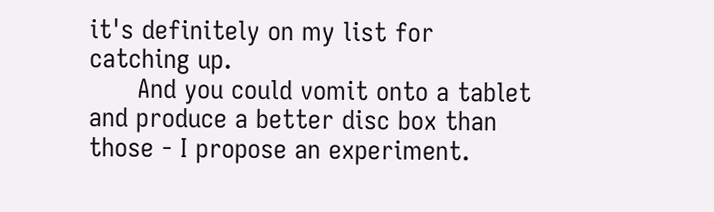it's definitely on my list for catching up.
      And you could vomit onto a tablet and produce a better disc box than those - I propose an experiment.